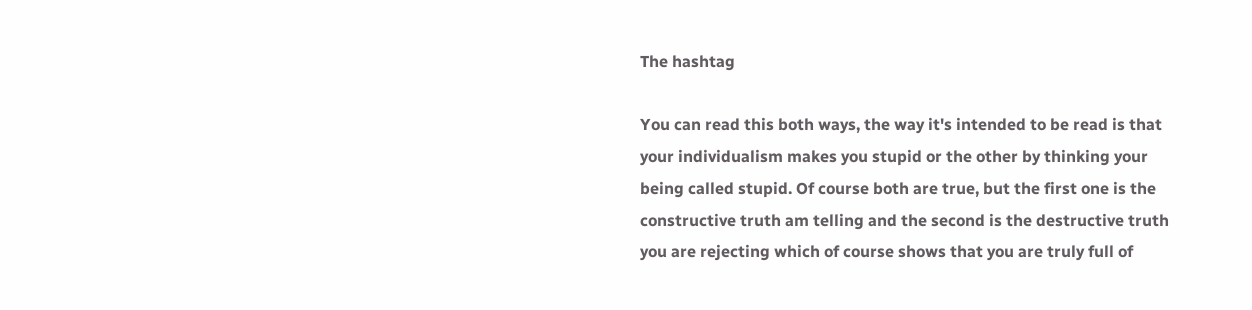The hashtag

You can read this both ways, the way it's intended to be read is that your individualism makes you stupid or the other by thinking your being called stupid. Of course both are true, but the first one is the constructive truth am telling and the second is the destructive truth you are rejecting which of course shows that you are truly full of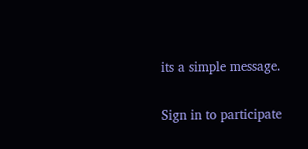its a simple message.

Sign in to participate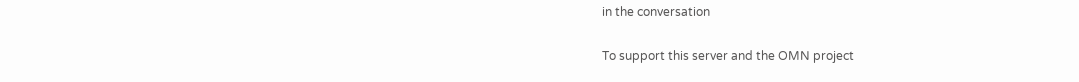in the conversation

To support this server and the OMN project